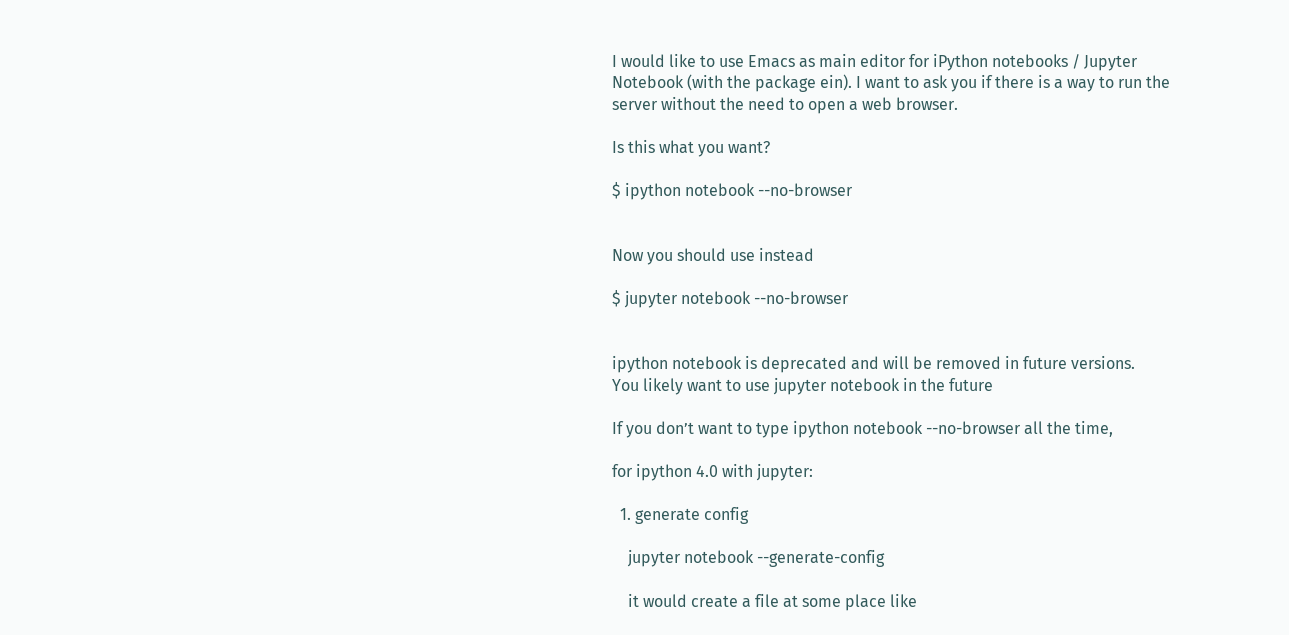I would like to use Emacs as main editor for iPython notebooks / Jupyter Notebook (with the package ein). I want to ask you if there is a way to run the server without the need to open a web browser.

Is this what you want?

$ ipython notebook --no-browser


Now you should use instead

$ jupyter notebook --no-browser


ipython notebook is deprecated and will be removed in future versions.
You likely want to use jupyter notebook in the future

If you don’t want to type ipython notebook --no-browser all the time,

for ipython 4.0 with jupyter:

  1. generate config

    jupyter notebook --generate-config

    it would create a file at some place like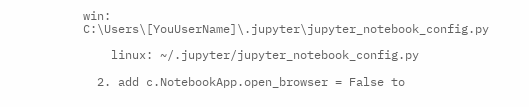win: C:\Users\[YouUserName]\.jupyter\jupyter_notebook_config.py

    linux: ~/.jupyter/jupyter_notebook_config.py

  2. add c.NotebookApp.open_browser = False to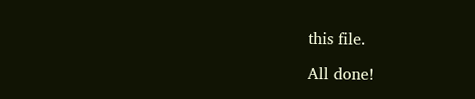this file.

All done!